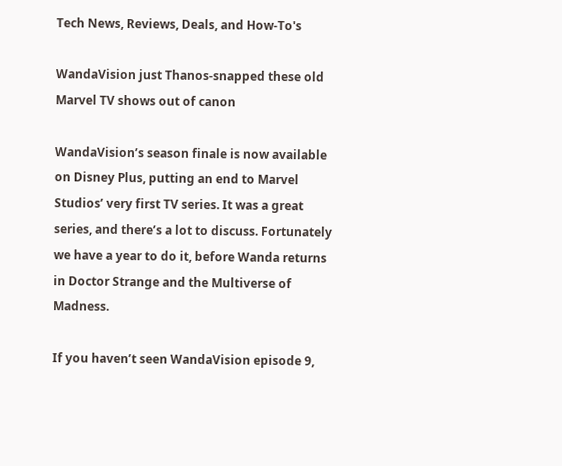Tech News, Reviews, Deals, and How-To's

WandaVision just Thanos-snapped these old Marvel TV shows out of canon

WandaVision’s season finale is now available on Disney Plus, putting an end to Marvel Studios’ very first TV series. It was a great series, and there’s a lot to discuss. Fortunately we have a year to do it, before Wanda returns in Doctor Strange and the Multiverse of Madness.

If you haven’t seen WandaVision episode 9,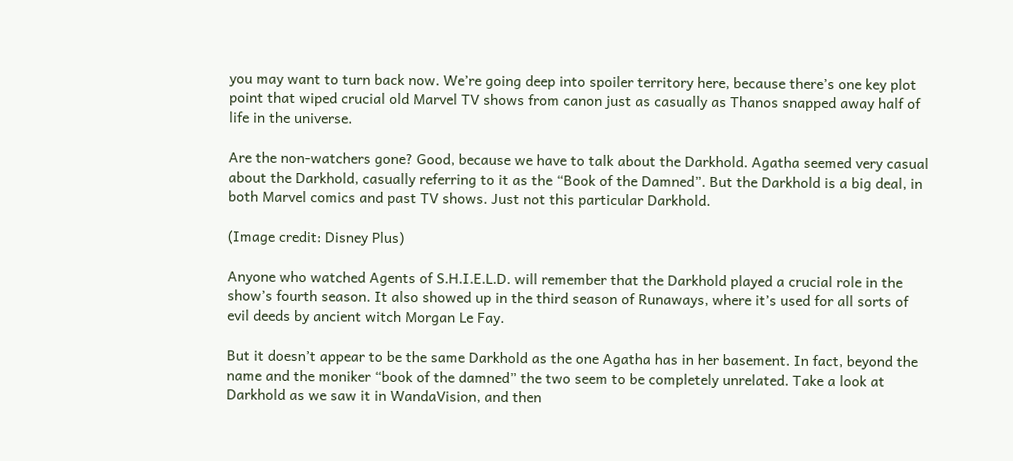you may want to turn back now. We’re going deep into spoiler territory here, because there’s one key plot point that wiped crucial old Marvel TV shows from canon just as casually as Thanos snapped away half of life in the universe.

Are the non-watchers gone? Good, because we have to talk about the Darkhold. Agatha seemed very casual about the Darkhold, casually referring to it as the “Book of the Damned”. But the Darkhold is a big deal, in both Marvel comics and past TV shows. Just not this particular Darkhold.

(Image credit: Disney Plus)

Anyone who watched Agents of S.H.I.E.L.D. will remember that the Darkhold played a crucial role in the show’s fourth season. It also showed up in the third season of Runaways, where it’s used for all sorts of evil deeds by ancient witch Morgan Le Fay.

But it doesn’t appear to be the same Darkhold as the one Agatha has in her basement. In fact, beyond the name and the moniker “book of the damned” the two seem to be completely unrelated. Take a look at Darkhold as we saw it in WandaVision, and then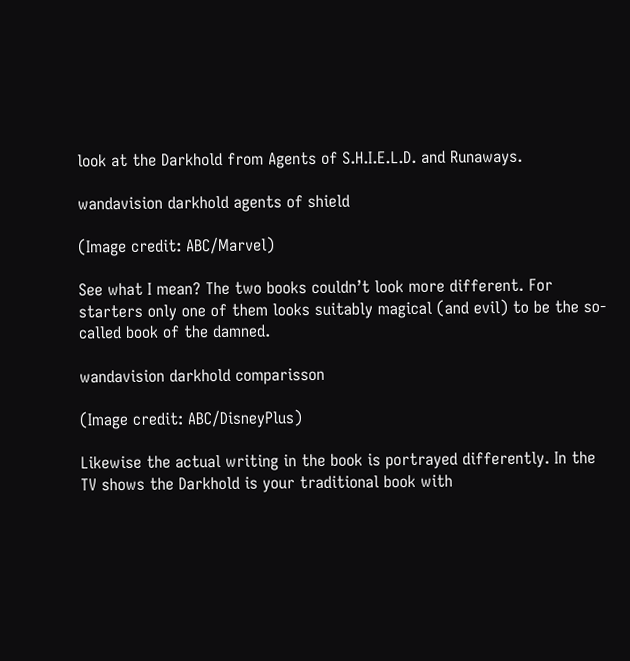look at the Darkhold from Agents of S.H.I.E.L.D. and Runaways.

wandavision darkhold agents of shield

(Image credit: ABC/Marvel)

See what I mean? The two books couldn’t look more different. For starters only one of them looks suitably magical (and evil) to be the so-called book of the damned.

wandavision darkhold comparisson

(Image credit: ABC/DisneyPlus)

Likewise the actual writing in the book is portrayed differently. In the TV shows the Darkhold is your traditional book with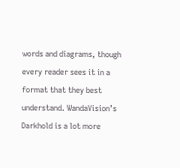words and diagrams, though every reader sees it in a format that they best understand. WandaVision’s Darkhold is a lot more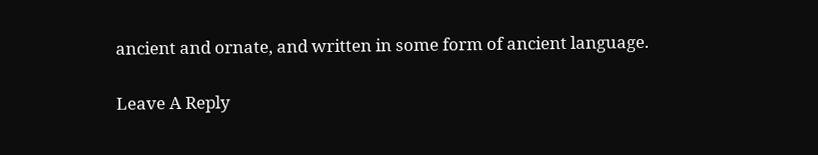ancient and ornate, and written in some form of ancient language.

Leave A Reply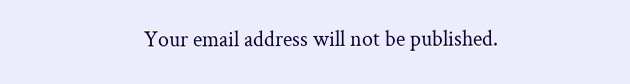Your email address will not be published.